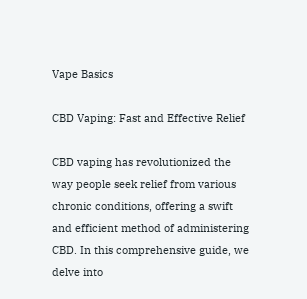Vape Basics

CBD Vaping: Fast and Effective Relief

CBD vaping has revolutionized the way people seek relief from various chronic conditions, offering a swift and efficient method of administering CBD. In this comprehensive guide, we delve into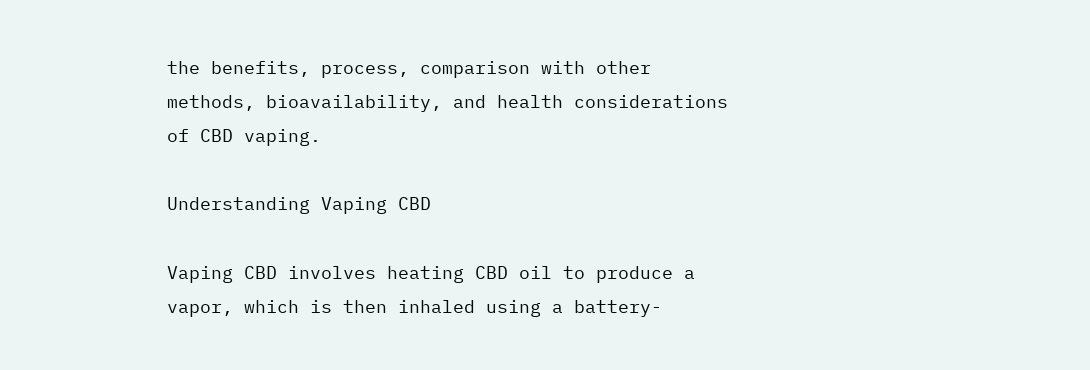the benefits, process, comparison with other methods, bioavailability, and health considerations of CBD vaping.

Understanding Vaping CBD

Vaping CBD involves heating CBD oil to produce a vapor, which is then inhaled using a battery-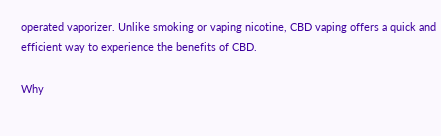operated vaporizer. Unlike smoking or vaping nicotine, CBD vaping offers a quick and efficient way to experience the benefits of CBD.

Why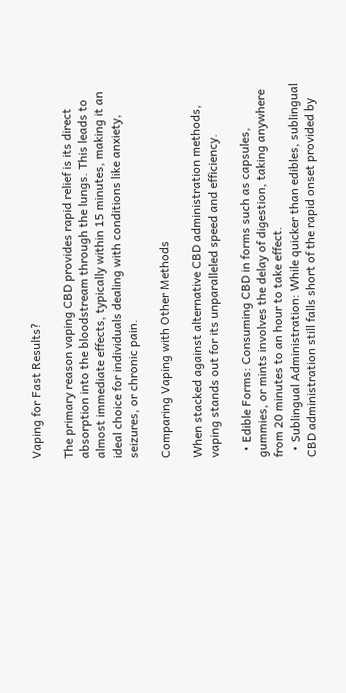Vaping for Fast Results?

The primary reason vaping CBD provides rapid relief is its direct absorption into the bloodstream through the lungs. This leads to almost immediate effects, typically within 15 minutes, making it an ideal choice for individuals dealing with conditions like anxiety, seizures, or chronic pain.

Comparing Vaping with Other Methods

When stacked against alternative CBD administration methods, vaping stands out for its unparalleled speed and efficiency.

  • Edible Forms: Consuming CBD in forms such as capsules, gummies, or mints involves the delay of digestion, taking anywhere from 20 minutes to an hour to take effect.
  • Sublingual Administration: While quicker than edibles, sublingual CBD administration still falls short of the rapid onset provided by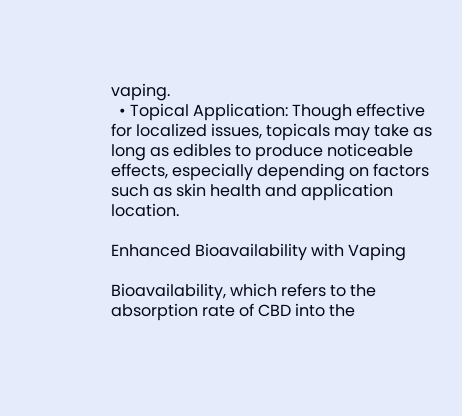vaping.
  • Topical Application: Though effective for localized issues, topicals may take as long as edibles to produce noticeable effects, especially depending on factors such as skin health and application location.

Enhanced Bioavailability with Vaping

Bioavailability, which refers to the absorption rate of CBD into the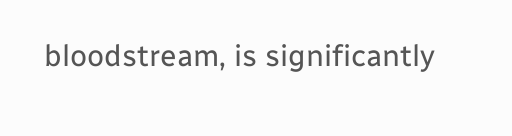bloodstream, is significantly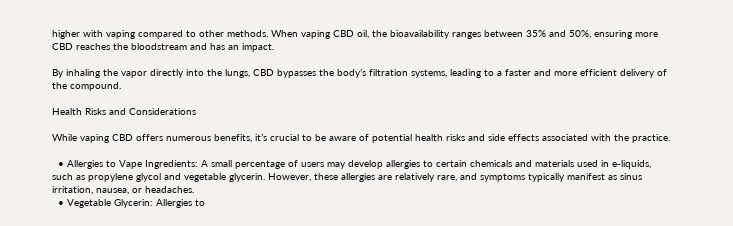higher with vaping compared to other methods. When vaping CBD oil, the bioavailability ranges between 35% and 50%, ensuring more CBD reaches the bloodstream and has an impact.

By inhaling the vapor directly into the lungs, CBD bypasses the body’s filtration systems, leading to a faster and more efficient delivery of the compound.

Health Risks and Considerations

While vaping CBD offers numerous benefits, it’s crucial to be aware of potential health risks and side effects associated with the practice.

  • Allergies to Vape Ingredients: A small percentage of users may develop allergies to certain chemicals and materials used in e-liquids, such as propylene glycol and vegetable glycerin. However, these allergies are relatively rare, and symptoms typically manifest as sinus irritation, nausea, or headaches.
  • Vegetable Glycerin: Allergies to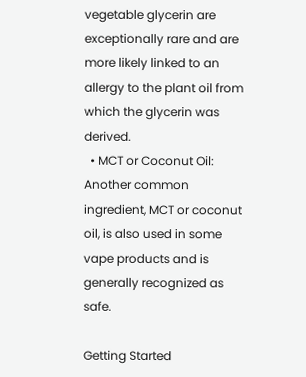vegetable glycerin are exceptionally rare and are more likely linked to an allergy to the plant oil from which the glycerin was derived.
  • MCT or Coconut Oil: Another common ingredient, MCT or coconut oil, is also used in some vape products and is generally recognized as safe.

Getting Started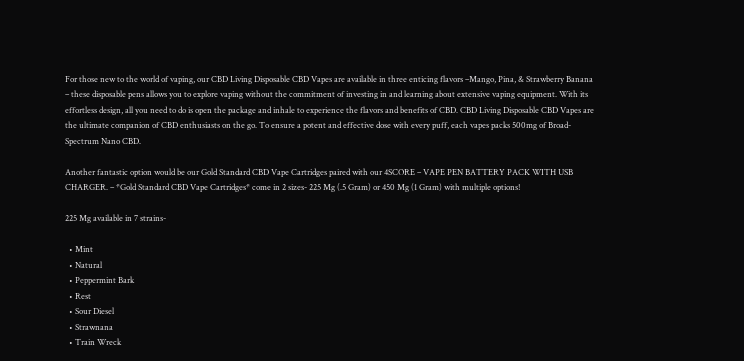For those new to the world of vaping, our CBD Living Disposable CBD Vapes are available in three enticing flavors –Mango, Pina, & Strawberry Banana – these disposable pens allows you to explore vaping without the commitment of investing in and learning about extensive vaping equipment. With its effortless design, all you need to do is open the package and inhale to experience the flavors and benefits of CBD. CBD Living Disposable CBD Vapes are the ultimate companion of CBD enthusiasts on the go. To ensure a potent and effective dose with every puff, each vapes packs 500mg of Broad-Spectrum Nano CBD.

Another fantastic option would be our Gold Standard CBD Vape Cartridges paired with our 4SCORE – VAPE PEN BATTERY PACK WITH USB CHARGER. – *Gold Standard CBD Vape Cartridges* come in 2 sizes- 225 Mg (.5 Gram) or 450 Mg (1 Gram) with multiple options!

225 Mg available in 7 strains-

  • Mint
  • Natural
  • Peppermint Bark
  • Rest
  • Sour Diesel
  • Strawnana
  • Train Wreck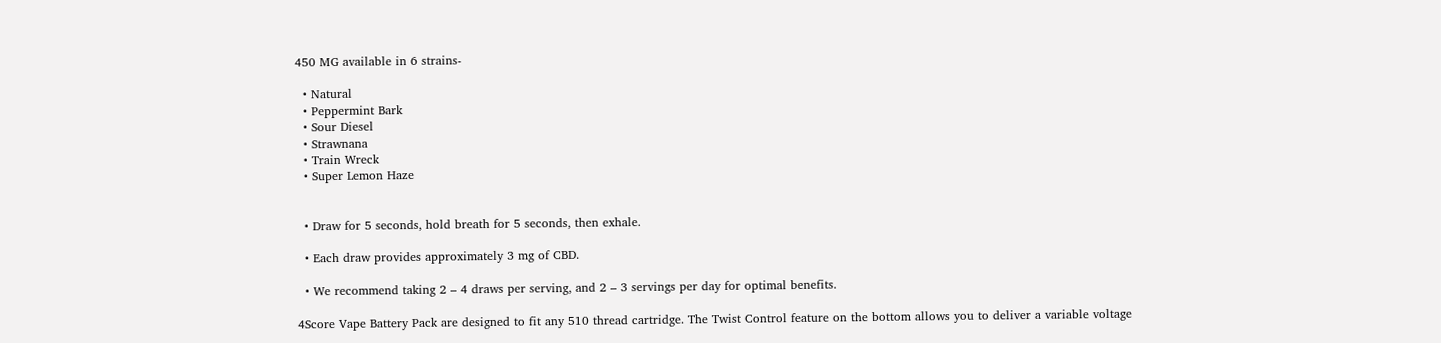450 MG available in 6 strains-

  • Natural
  • Peppermint Bark
  • Sour Diesel
  • Strawnana
  • Train Wreck
  • Super Lemon Haze


  • Draw for 5 seconds, hold breath for 5 seconds, then exhale.

  • Each draw provides approximately 3 mg of CBD.

  • We recommend taking 2 – 4 draws per serving, and 2 – 3 servings per day for optimal benefits.

4Score Vape Battery Pack are designed to fit any 510 thread cartridge. The Twist Control feature on the bottom allows you to deliver a variable voltage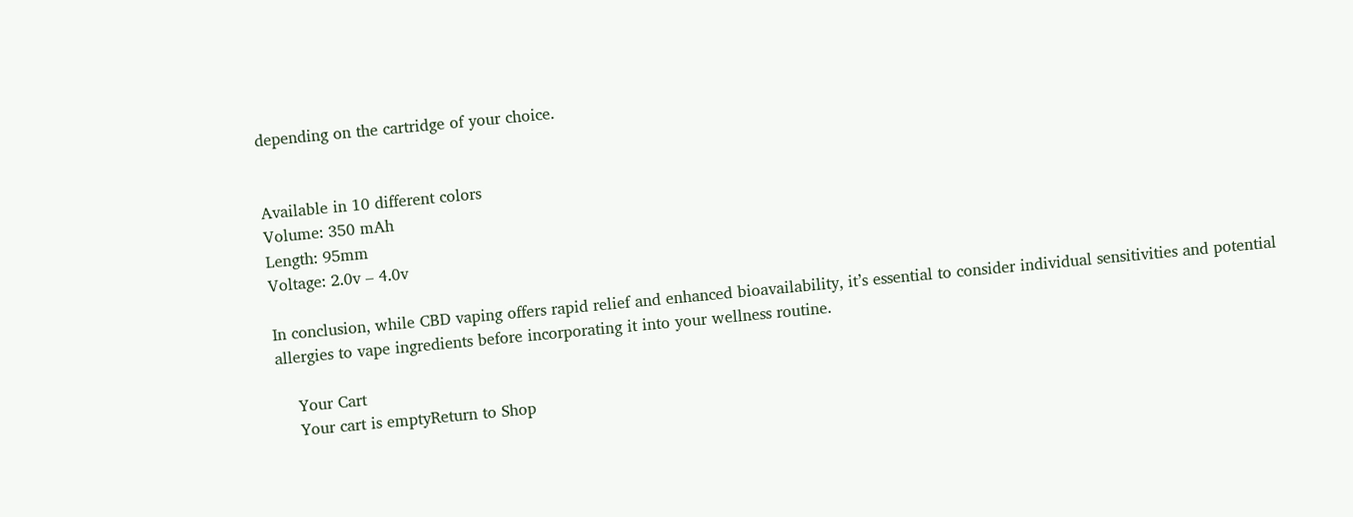depending on the cartridge of your choice.


Available in 10 different colors
Volume: 350 mAh
Length: 95mm
Voltage: 2.0v – 4.0v

In conclusion, while CBD vaping offers rapid relief and enhanced bioavailability, it’s essential to consider individual sensitivities and potential allergies to vape ingredients before incorporating it into your wellness routine.

    Your Cart
    Your cart is emptyReturn to Shop